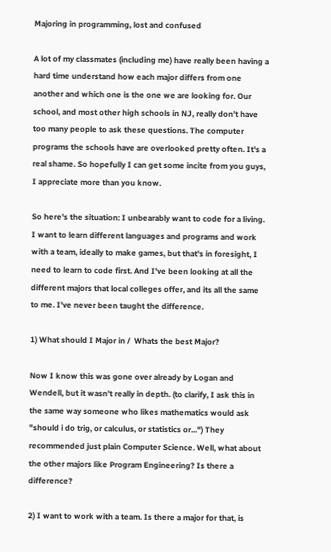Majoring in programming, lost and confused

A lot of my classmates (including me) have really been having a hard time understand how each major differs from one another and which one is the one we are looking for. Our school, and most other high schools in NJ, really don't have too many people to ask these questions. The computer programs the schools have are overlooked pretty often. It's a real shame. So hopefully I can get some incite from you guys, I appreciate more than you know.

So here's the situation: I unbearably want to code for a living. I want to learn different languages and programs and work with a team, ideally to make games, but that's in foresight, I need to learn to code first. And I've been looking at all the different majors that local colleges offer, and its all the same to me. I've never been taught the difference.

1) What should I Major in /  Whats the best Major?

Now I know this was gone over already by Logan and Wendell, but it wasn't really in depth. (to clarify, I ask this in the same way someone who likes mathematics would ask "should i do trig, or calculus, or statistics or...") They recommended just plain Computer Science. Well, what about the other majors like Program Engineering? Is there a difference?

2) I want to work with a team. Is there a major for that, is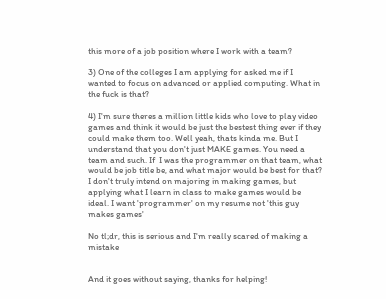this more of a job position where I work with a team?

3) One of the colleges I am applying for asked me if I wanted to focus on advanced or applied computing. What in the fuck is that?

4) I'm sure theres a million little kids who love to play video games and think it would be just the bestest thing ever if they could make them too. Well yeah, thats kinda me. But I understand that you don't just MAKE games. You need a team and such. If  I was the programmer on that team, what would be job title be, and what major would be best for that? I don't truly intend on majoring in making games, but applying what I learn in class to make games would be ideal. I want 'programmer' on my resume not 'this guy makes games'

No tl;dr, this is serious and I'm really scared of making a mistake


And it goes without saying, thanks for helping!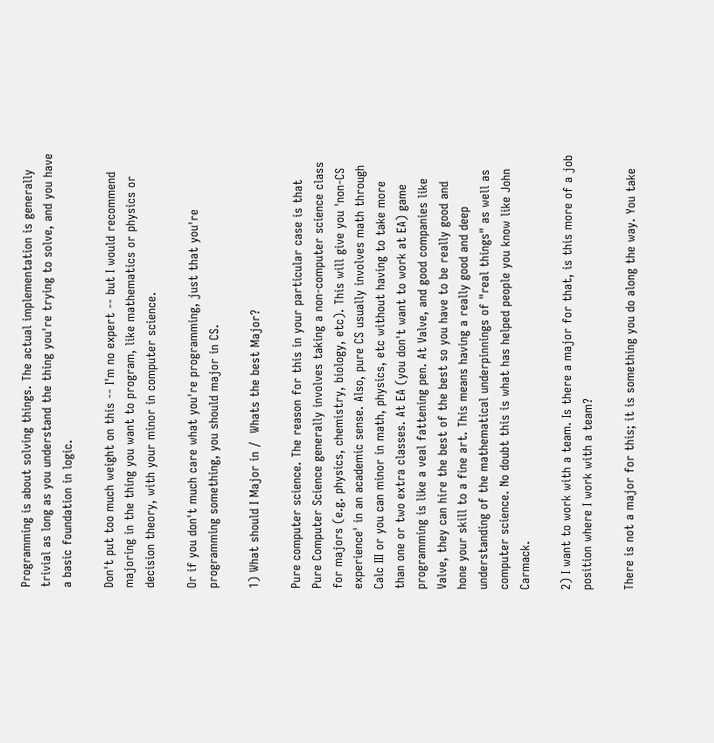Programming is about solving things. The actual implementation is generally trivial as long as you understand the thing you're trying to solve, and you have a basic foundation in logic.

Don't put too much weight on this -- I'm no expert -- but I would recommend majoring in the thing you want to program, like mathematics or physics or decision theory, with your minor in computer science.

Or if you don't much care what you're programming, just that you're programming something, you should major in CS.

1) What should I Major in /  Whats the best Major?

Pure computer science. The reason for this in your particular case is that Pure Computer Science generally involves taking a non-computer science class for majors (e.g. physics, chemistry, biology, etc). This will give you 'non-CS experience' in an academic sense. Also, pure CS usually involves math through Calc III or you can minor in math, physics, etc without having to take more than one or two extra classes. At EA (you don't want to work at EA) game programming is like a veal fattening pen. At Valve, and good companies like Valve, they can hire the best of the best so you have to be really good and hone your skill to a fine art. This means having a really good and deep understanding of the mathematical underpinnings of "real things" as well as computer science. No doubt this is what has helped people you know like John Carmack.

2) I want to work with a team. Is there a major for that, is this more of a job position where I work with a team?

There is not a major for this; it is something you do along the way. You take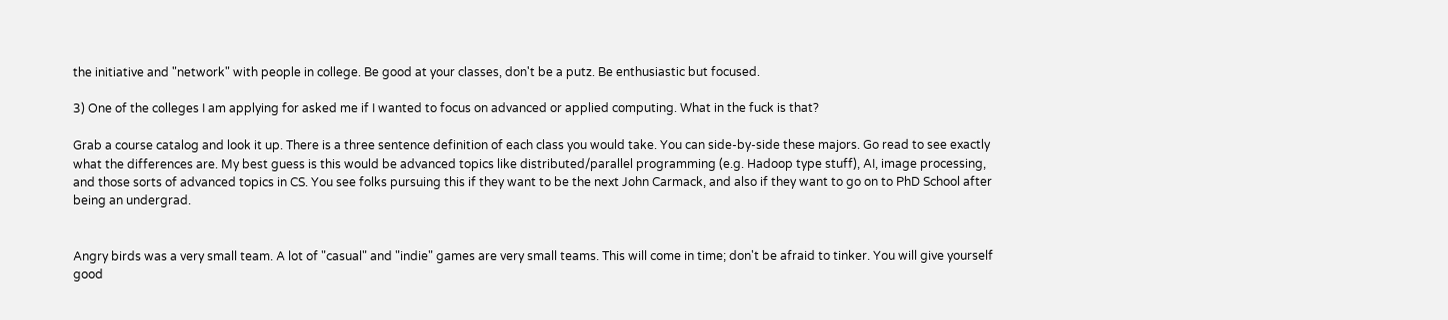the initiative and "network" with people in college. Be good at your classes, don't be a putz. Be enthusiastic but focused.

3) One of the colleges I am applying for asked me if I wanted to focus on advanced or applied computing. What in the fuck is that?

Grab a course catalog and look it up. There is a three sentence definition of each class you would take. You can side-by-side these majors. Go read to see exactly what the differences are. My best guess is this would be advanced topics like distributed/parallel programming (e.g. Hadoop type stuff), AI, image processing, and those sorts of advanced topics in CS. You see folks pursuing this if they want to be the next John Carmack, and also if they want to go on to PhD School after being an undergrad.


Angry birds was a very small team. A lot of "casual" and "indie" games are very small teams. This will come in time; don't be afraid to tinker. You will give yourself good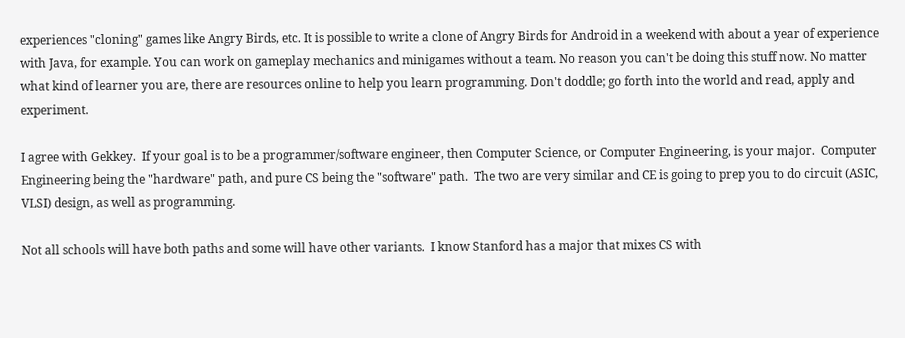experiences "cloning" games like Angry Birds, etc. It is possible to write a clone of Angry Birds for Android in a weekend with about a year of experience with Java, for example. You can work on gameplay mechanics and minigames without a team. No reason you can't be doing this stuff now. No matter what kind of learner you are, there are resources online to help you learn programming. Don't doddle; go forth into the world and read, apply and experiment.

I agree with Gekkey.  If your goal is to be a programmer/software engineer, then Computer Science, or Computer Engineering, is your major.  Computer Engineering being the "hardware" path, and pure CS being the "software" path.  The two are very similar and CE is going to prep you to do circuit (ASIC, VLSI) design, as well as programming.

Not all schools will have both paths and some will have other variants.  I know Stanford has a major that mixes CS with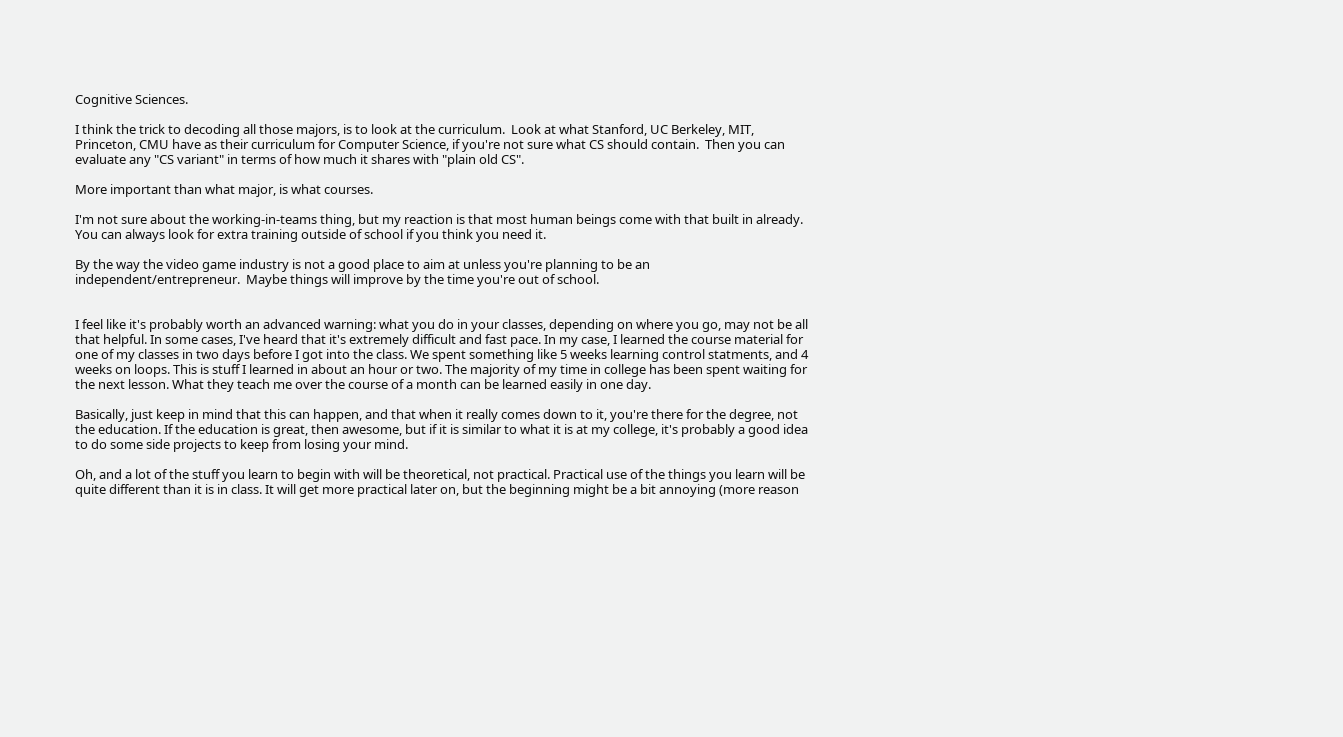Cognitive Sciences.

I think the trick to decoding all those majors, is to look at the curriculum.  Look at what Stanford, UC Berkeley, MIT, Princeton, CMU have as their curriculum for Computer Science, if you're not sure what CS should contain.  Then you can evaluate any "CS variant" in terms of how much it shares with "plain old CS".

More important than what major, is what courses.

I'm not sure about the working-in-teams thing, but my reaction is that most human beings come with that built in already.  You can always look for extra training outside of school if you think you need it.

By the way the video game industry is not a good place to aim at unless you're planning to be an independent/entrepreneur.  Maybe things will improve by the time you're out of school.


I feel like it's probably worth an advanced warning: what you do in your classes, depending on where you go, may not be all that helpful. In some cases, I've heard that it's extremely difficult and fast pace. In my case, I learned the course material for one of my classes in two days before I got into the class. We spent something like 5 weeks learning control statments, and 4 weeks on loops. This is stuff I learned in about an hour or two. The majority of my time in college has been spent waiting for the next lesson. What they teach me over the course of a month can be learned easily in one day.

Basically, just keep in mind that this can happen, and that when it really comes down to it, you're there for the degree, not the education. If the education is great, then awesome, but if it is similar to what it is at my college, it's probably a good idea to do some side projects to keep from losing your mind.

Oh, and a lot of the stuff you learn to begin with will be theoretical, not practical. Practical use of the things you learn will be quite different than it is in class. It will get more practical later on, but the beginning might be a bit annoying (more reason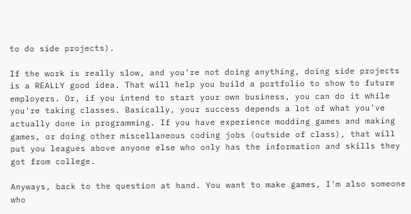to do side projects).

If the work is really slow, and you're not doing anything, doing side projects is a REALLY good idea. That will help you build a portfolio to show to future employers. Or, if you intend to start your own business, you can do it while you're taking classes. Basically, your success depends a lot of what you've actually done in programming. If you have experience modding games and making games, or doing other miscellaneous coding jobs (outside of class), that will put you leagues above anyone else who only has the information and skills they got from college.

Anyways, back to the question at hand. You want to make games, I'm also someone who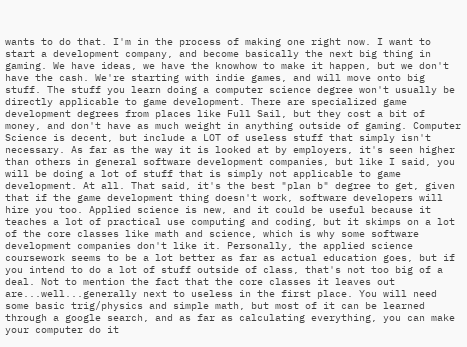wants to do that. I'm in the process of making one right now. I want to start a development company, and become basically the next big thing in gaming. We have ideas, we have the knowhow to make it happen, but we don't have the cash. We're starting with indie games, and will move onto big stuff. The stuff you learn doing a computer science degree won't usually be directly applicable to game development. There are specialized game development degrees from places like Full Sail, but they cost a bit of money, and don't have as much weight in anything outside of gaming. Computer Science is decent, but include a LOT of useless stuff that simply isn't necessary. As far as the way it is looked at by employers, it's seen higher than others in general software development companies, but like I said, you will be doing a lot of stuff that is simply not applicable to game development. At all. That said, it's the best "plan b" degree to get, given that if the game development thing doesn't work, software developers will hire you too. Applied science is new, and it could be useful because it teaches a lot of practical use computing and coding, but it skimps on a lot of the core classes like math and science, which is why some software development companies don't like it. Personally, the applied science coursework seems to be a lot better as far as actual education goes, but if you intend to do a lot of stuff outside of class, that's not too big of a deal. Not to mention the fact that the core classes it leaves out are...well...generally next to useless in the first place. You will need some basic trig/physics and simple math, but most of it can be learned through a google search, and as far as calculating everything, you can make your computer do it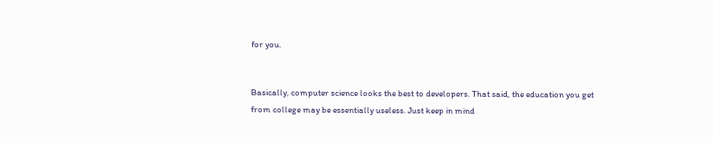for you.


Basically, computer science looks the best to developers. That said, the education you get from college may be essentially useless. Just keep in mind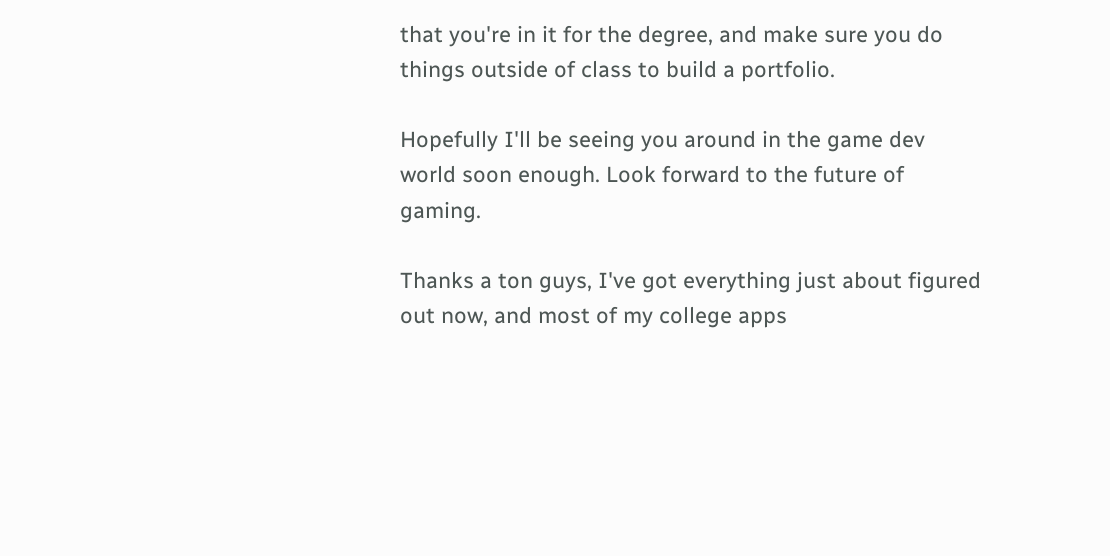that you're in it for the degree, and make sure you do things outside of class to build a portfolio.

Hopefully I'll be seeing you around in the game dev world soon enough. Look forward to the future of gaming.

Thanks a ton guys, I've got everything just about figured out now, and most of my college apps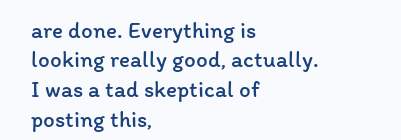are done. Everything is looking really good, actually. I was a tad skeptical of posting this,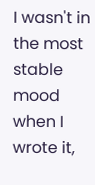I wasn't in the most stable mood when I wrote it,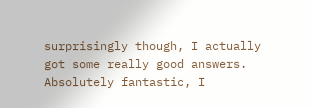surprisingly though, I actually got some really good answers. Absolutely fantastic, I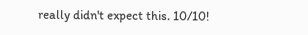really didn't expect this. 10/10!